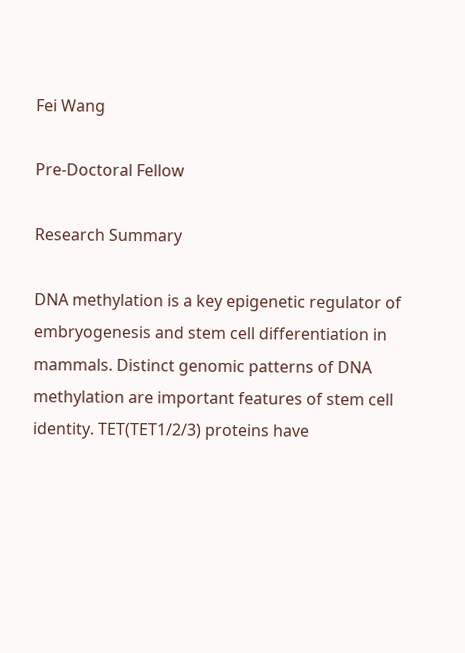Fei Wang

Pre-Doctoral Fellow

Research Summary

DNA methylation is a key epigenetic regulator of embryogenesis and stem cell differentiation in mammals. Distinct genomic patterns of DNA methylation are important features of stem cell identity. TET(TET1/2/3) proteins have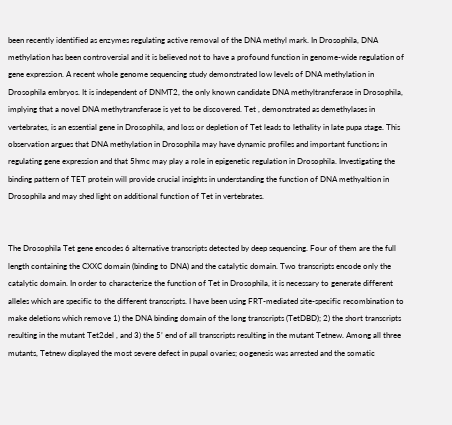been recently identified as enzymes regulating active removal of the DNA methyl mark. In Drosophila, DNA methylation has been controversial and it is believed not to have a profound function in genome-wide regulation of gene expression. A recent whole genome sequencing study demonstrated low levels of DNA methylation in Drosophila embryos. It is independent of DNMT2, the only known candidate DNA methyltransferase in Drosophila, implying that a novel DNA methytransferase is yet to be discovered. Tet , demonstrated as demethylases in vertebrates, is an essential gene in Drosophila, and loss or depletion of Tet leads to lethality in late pupa stage. This observation argues that DNA methylation in Drosophila may have dynamic profiles and important functions in regulating gene expression and that 5hmc may play a role in epigenetic regulation in Drosophila. Investigating the binding pattern of TET protein will provide crucial insights in understanding the function of DNA methyaltion in Drosophila and may shed light on additional function of Tet in vertebrates.


The Drosophila Tet gene encodes 6 alternative transcripts detected by deep sequencing. Four of them are the full length containing the CXXC domain (binding to DNA) and the catalytic domain. Two transcripts encode only the catalytic domain. In order to characterize the function of Tet in Drosophila, it is necessary to generate different alleles which are specific to the different transcripts. I have been using FRT-mediated site-specific recombination to make deletions which remove 1) the DNA binding domain of the long transcripts (TetDBD); 2) the short transcripts resulting in the mutant Tet2del , and 3) the 5’ end of all transcripts resulting in the mutant Tetnew. Among all three mutants, Tetnew displayed the most severe defect in pupal ovaries; oogenesis was arrested and the somatic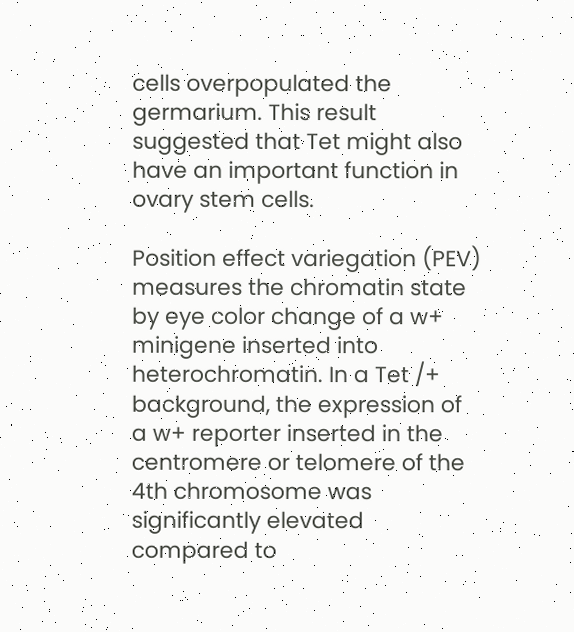cells overpopulated the germarium. This result suggested that Tet might also have an important function in ovary stem cells.

Position effect variegation (PEV) measures the chromatin state by eye color change of a w+ minigene inserted into heterochromatin. In a Tet /+ background, the expression of a w+ reporter inserted in the centromere or telomere of the 4th chromosome was significantly elevated compared to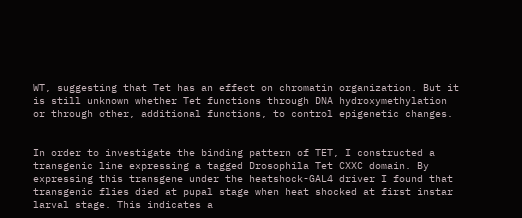WT, suggesting that Tet has an effect on chromatin organization. But it is still unknown whether Tet functions through DNA hydroxymethylation or through other, additional functions, to control epigenetic changes.


In order to investigate the binding pattern of TET, I constructed a transgenic line expressing a tagged Drosophila Tet CXXC domain. By expressing this transgene under the heatshock-GAL4 driver I found that transgenic flies died at pupal stage when heat shocked at first instar larval stage. This indicates a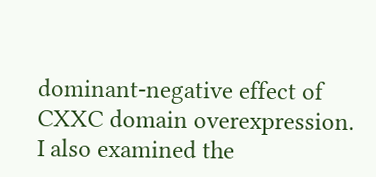dominant-negative effect of CXXC domain overexpression. I also examined the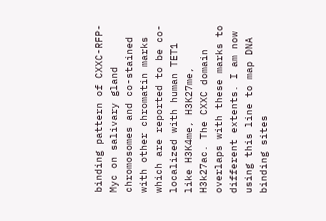binding pattern of CXXC-RFP-Myc on salivary gland chromosomes and co-stained with other chromatin marks which are reported to be co-localized with human TET1 like H3K4me, H3K27me, H3k27ac. The CXXC domain overlaps with these marks to different extents. I am now using this line to map DNA binding sites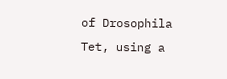of Drosophila Tet, using a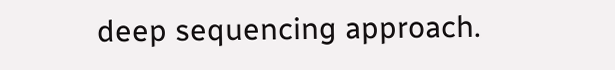deep sequencing approach.